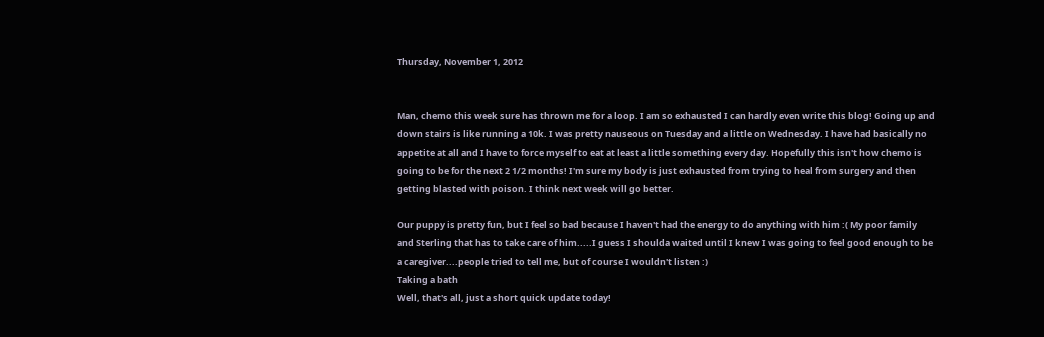Thursday, November 1, 2012


Man, chemo this week sure has thrown me for a loop. I am so exhausted I can hardly even write this blog! Going up and down stairs is like running a 10k. I was pretty nauseous on Tuesday and a little on Wednesday. I have had basically no appetite at all and I have to force myself to eat at least a little something every day. Hopefully this isn't how chemo is going to be for the next 2 1/2 months! I'm sure my body is just exhausted from trying to heal from surgery and then getting blasted with poison. I think next week will go better.

Our puppy is pretty fun, but I feel so bad because I haven't had the energy to do anything with him :( My poor family and Sterling that has to take care of him.....I guess I shoulda waited until I knew I was going to feel good enough to be a caregiver....people tried to tell me, but of course I wouldn't listen :)
Taking a bath
Well, that's all, just a short quick update today!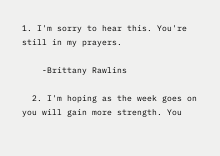1. I'm sorry to hear this. You're still in my prayers.

    -Brittany Rawlins

  2. I'm hoping as the week goes on you will gain more strength. You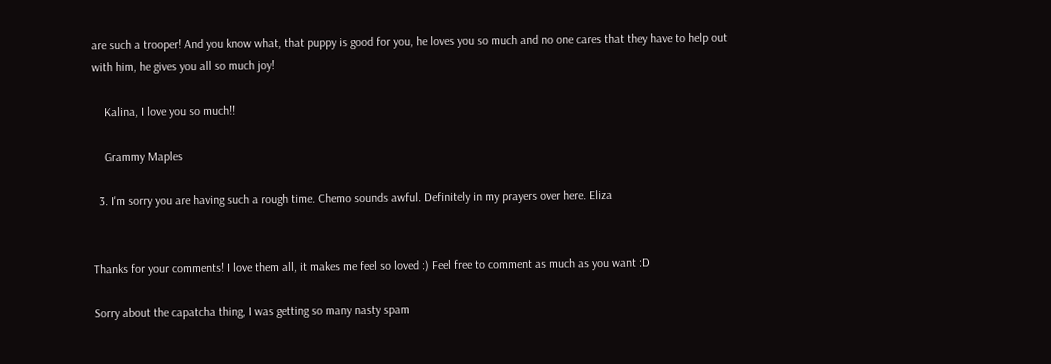are such a trooper! And you know what, that puppy is good for you, he loves you so much and no one cares that they have to help out with him, he gives you all so much joy!

    Kalina, I love you so much!!

    Grammy Maples

  3. I'm sorry you are having such a rough time. Chemo sounds awful. Definitely in my prayers over here. Eliza


Thanks for your comments! I love them all, it makes me feel so loved :) Feel free to comment as much as you want :D

Sorry about the capatcha thing, I was getting so many nasty spam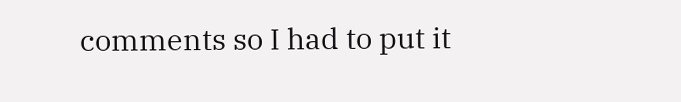comments so I had to put it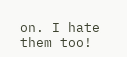on. I hate them too!